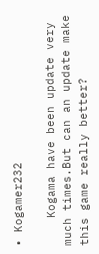• Kogamer232

    Kogama have been update very much times.But can an update make this game really better?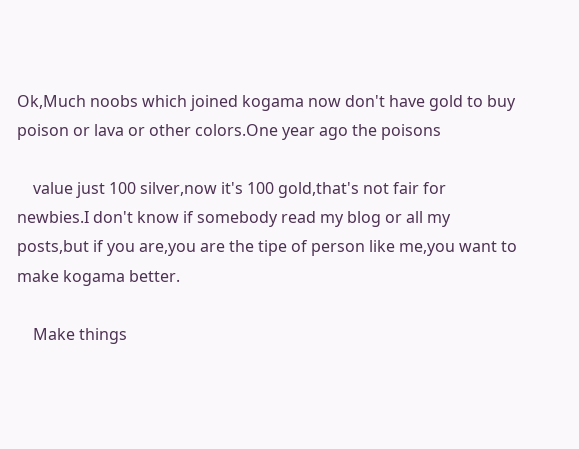Ok,Much noobs which joined kogama now don't have gold to buy poison or lava or other colors.One year ago the poisons

    value just 100 silver,now it's 100 gold,that's not fair for newbies.I don't know if somebody read my blog or all my posts,but if you are,you are the tipe of person like me,you want to make kogama better.

    Make things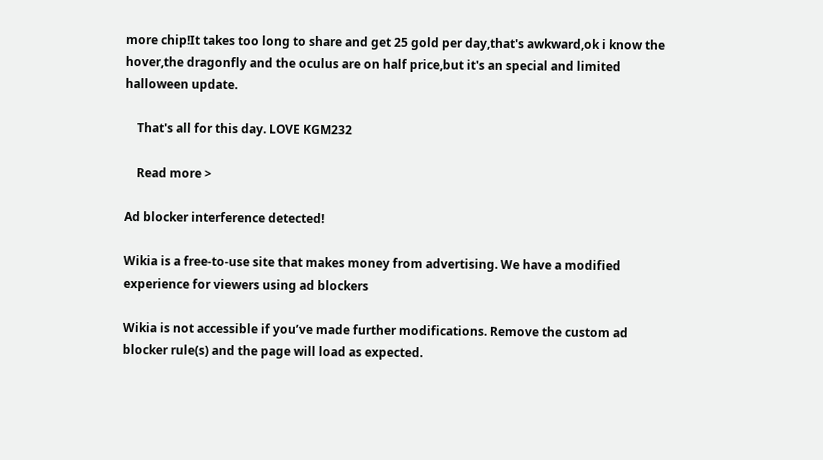more chip!It takes too long to share and get 25 gold per day,that's awkward,ok i know the hover,the dragonfly and the oculus are on half price,but it's an special and limited halloween update.

    That's all for this day. LOVE KGM232

    Read more >

Ad blocker interference detected!

Wikia is a free-to-use site that makes money from advertising. We have a modified experience for viewers using ad blockers

Wikia is not accessible if you’ve made further modifications. Remove the custom ad blocker rule(s) and the page will load as expected.